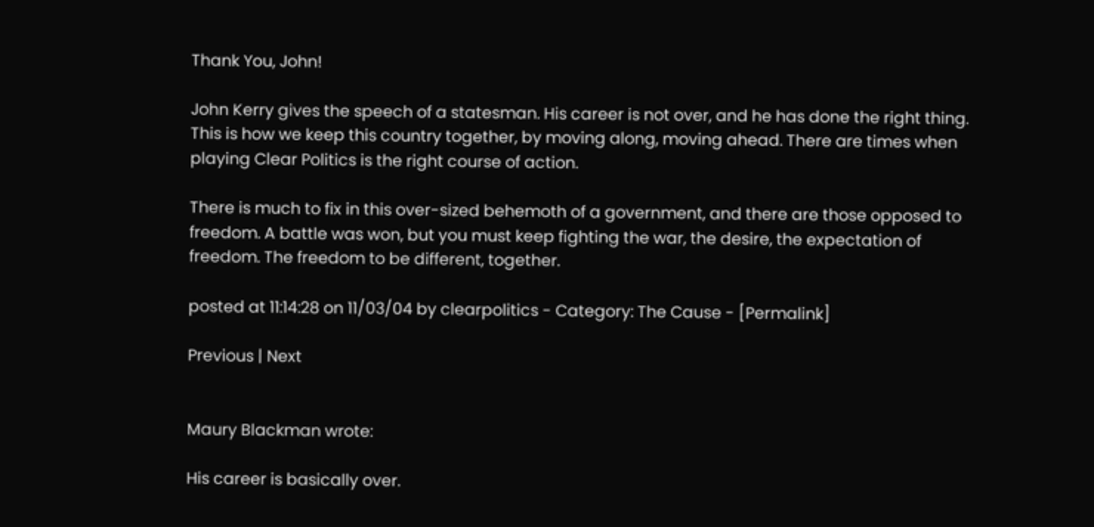Thank You, John!

John Kerry gives the speech of a statesman. His career is not over, and he has done the right thing. This is how we keep this country together, by moving along, moving ahead. There are times when playing Clear Politics is the right course of action.

There is much to fix in this over-sized behemoth of a government, and there are those opposed to freedom. A battle was won, but you must keep fighting the war, the desire, the expectation of freedom. The freedom to be different, together.

posted at 11:14:28 on 11/03/04 by clearpolitics - Category: The Cause - [Permalink]

Previous | Next


Maury Blackman wrote:

His career is basically over.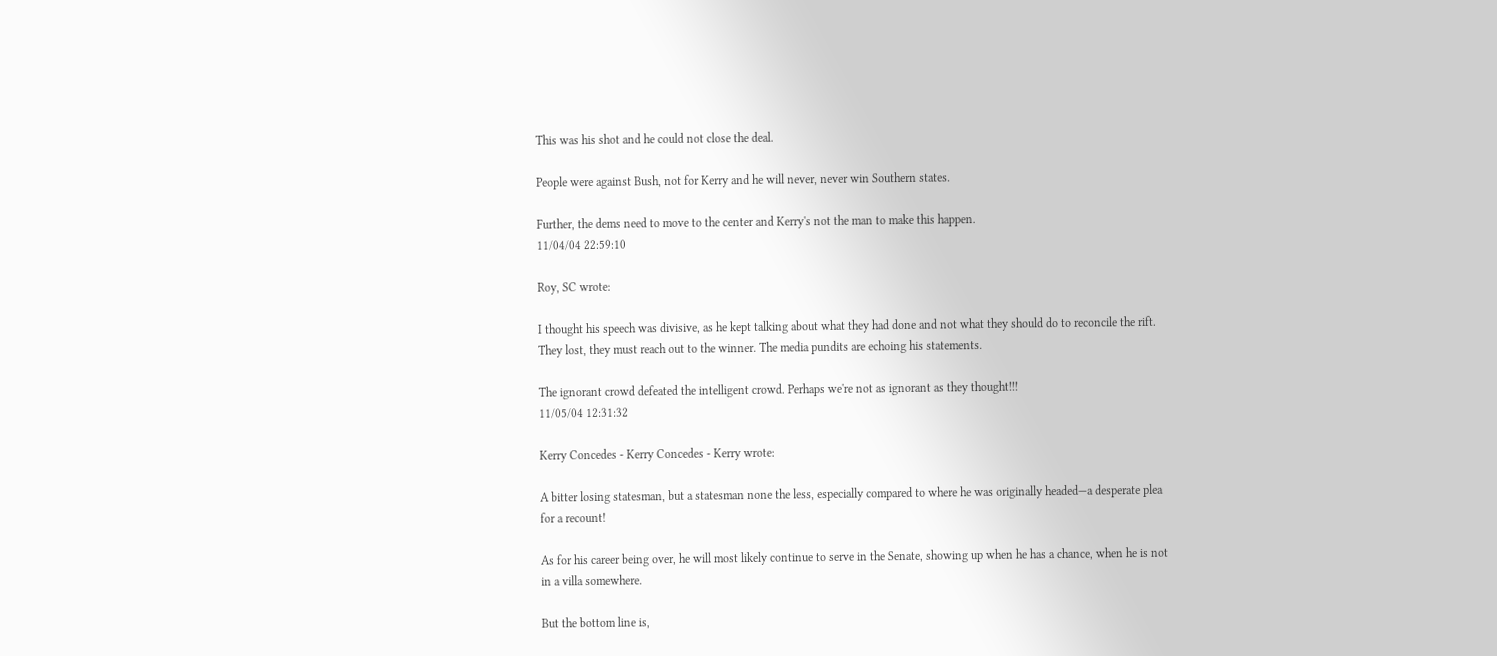This was his shot and he could not close the deal.

People were against Bush, not for Kerry and he will never, never win Southern states.

Further, the dems need to move to the center and Kerry's not the man to make this happen.
11/04/04 22:59:10

Roy, SC wrote:

I thought his speech was divisive, as he kept talking about what they had done and not what they should do to reconcile the rift. They lost, they must reach out to the winner. The media pundits are echoing his statements.

The ignorant crowd defeated the intelligent crowd. Perhaps we're not as ignorant as they thought!!!
11/05/04 12:31:32

Kerry Concedes - Kerry Concedes - Kerry wrote:

A bitter losing statesman, but a statesman none the less, especially compared to where he was originally headed—a desperate plea for a recount!

As for his career being over, he will most likely continue to serve in the Senate, showing up when he has a chance, when he is not in a villa somewhere.

But the bottom line is,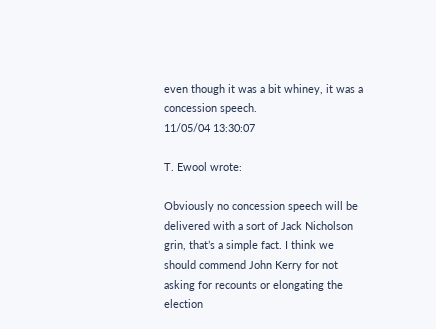even though it was a bit whiney, it was a concession speech.
11/05/04 13:30:07

T. Ewool wrote:

Obviously no concession speech will be delivered with a sort of Jack Nicholson grin, that’s a simple fact. I think we should commend John Kerry for not asking for recounts or elongating the election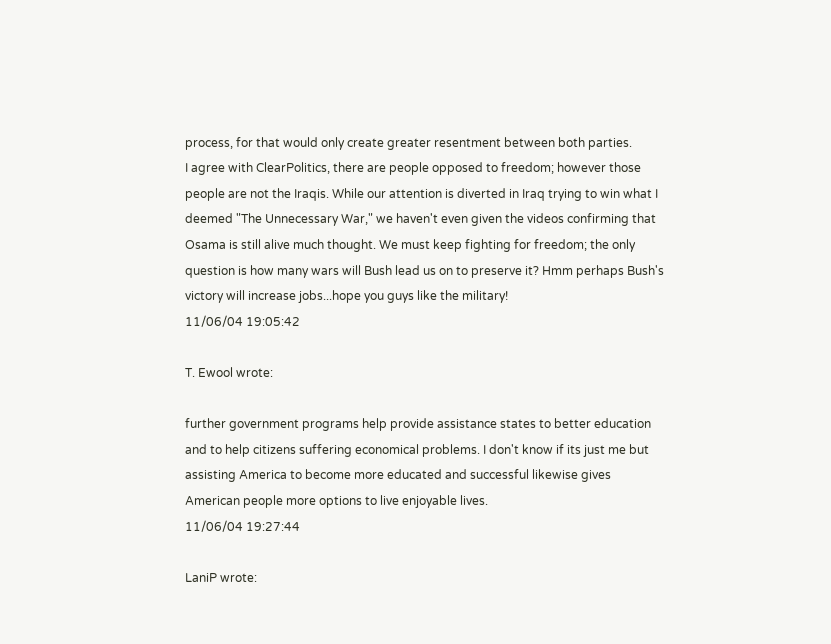process, for that would only create greater resentment between both parties.
I agree with ClearPolitics, there are people opposed to freedom; however those people are not the Iraqis. While our attention is diverted in Iraq trying to win what I deemed "The Unnecessary War," we haven't even given the videos confirming that Osama is still alive much thought. We must keep fighting for freedom; the only question is how many wars will Bush lead us on to preserve it? Hmm perhaps Bush's victory will increase jobs...hope you guys like the military!
11/06/04 19:05:42

T. Ewool wrote:

further government programs help provide assistance states to better education and to help citizens suffering economical problems. I don't know if its just me but assisting America to become more educated and successful likewise gives American people more options to live enjoyable lives.
11/06/04 19:27:44

LaniP wrote: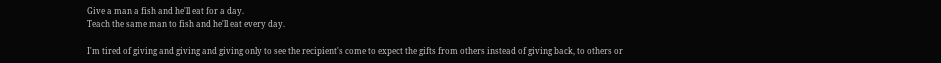Give a man a fish and he'll eat for a day.
Teach the same man to fish and he'll eat every day.

I'm tired of giving and giving and giving only to see the recipient's come to expect the gifts from others instead of giving back, to others or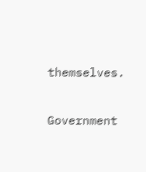themselves.

Government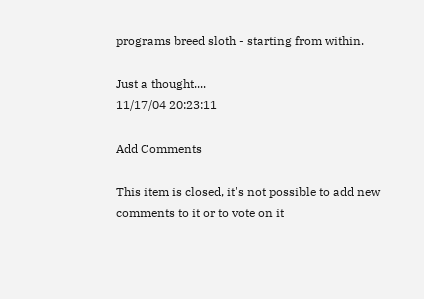programs breed sloth - starting from within.

Just a thought....
11/17/04 20:23:11

Add Comments

This item is closed, it's not possible to add new comments to it or to vote on it